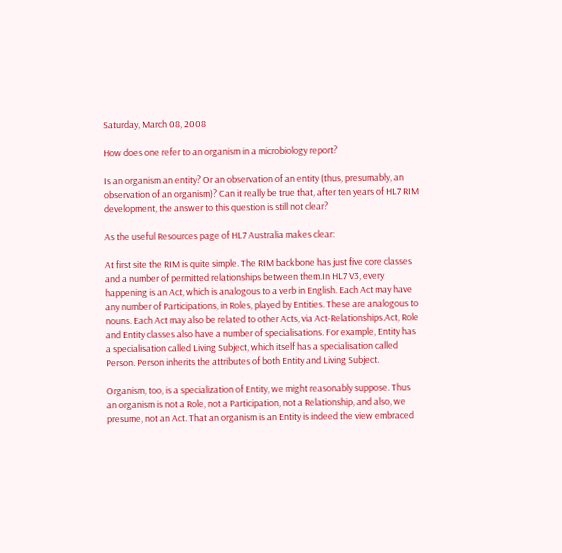Saturday, March 08, 2008

How does one refer to an organism in a microbiology report?

Is an organism an entity? Or an observation of an entity (thus, presumably, an observation of an organism)? Can it really be true that, after ten years of HL7 RIM development, the answer to this question is still not clear?

As the useful Resources page of HL7 Australia makes clear:

At first site the RIM is quite simple. The RIM backbone has just five core classes and a number of permitted relationships between them.In HL7 V3, every happening is an Act, which is analogous to a verb in English. Each Act may have any number of Participations, in Roles, played by Entities. These are analogous to nouns. Each Act may also be related to other Acts, via Act-Relationships.Act, Role and Entity classes also have a number of specialisations. For example, Entity has a specialisation called Living Subject, which itself has a specialisation called Person. Person inherits the attributes of both Entity and Living Subject.

Organism, too, is a specialization of Entity, we might reasonably suppose. Thus an organism is not a Role, not a Participation, not a Relationship, and also, we presume, not an Act. That an organism is an Entity is indeed the view embraced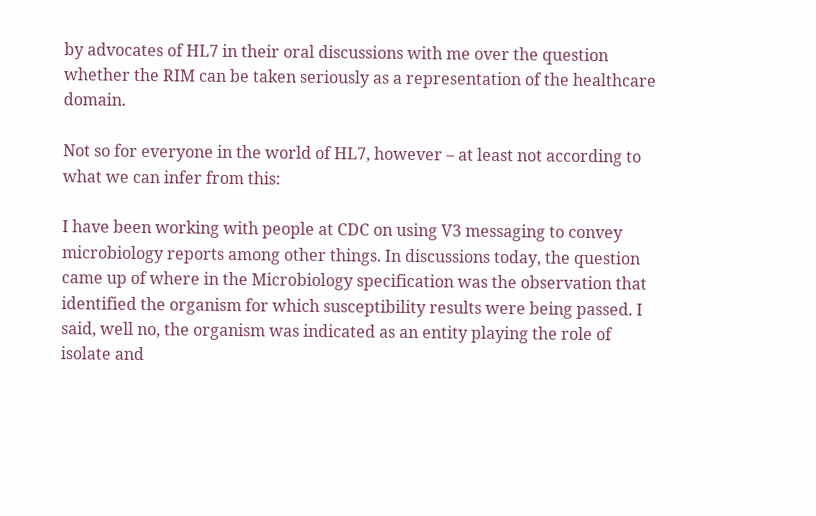by advocates of HL7 in their oral discussions with me over the question whether the RIM can be taken seriously as a representation of the healthcare domain.

Not so for everyone in the world of HL7, however – at least not according to what we can infer from this:

I have been working with people at CDC on using V3 messaging to convey microbiology reports among other things. In discussions today, the question came up of where in the Microbiology specification was the observation that identified the organism for which susceptibility results were being passed. I said, well no, the organism was indicated as an entity playing the role of isolate and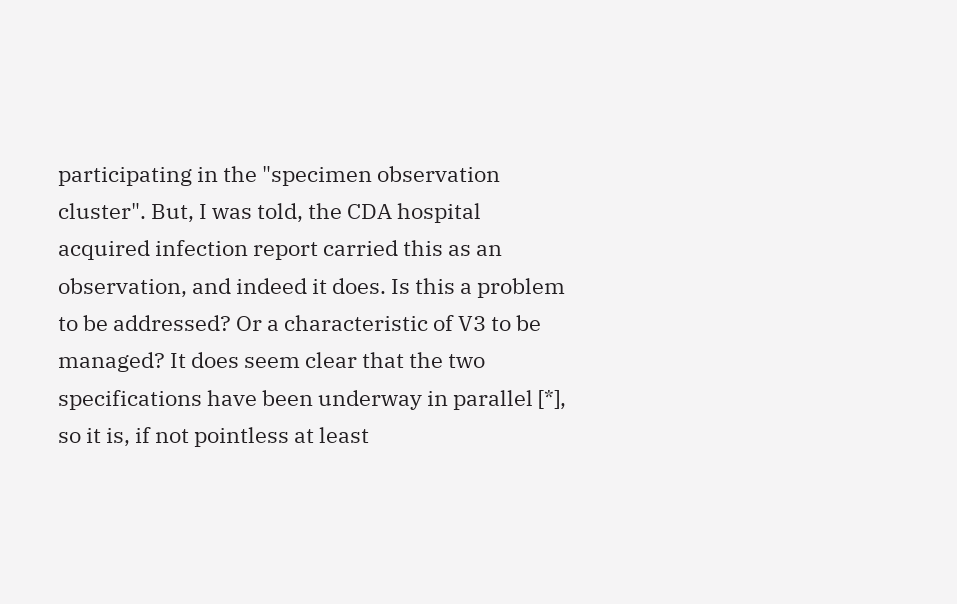participating in the "specimen observation cluster". But, I was told, the CDA hospital acquired infection report carried this as an observation, and indeed it does. Is this a problem to be addressed? Or a characteristic of V3 to be managed? It does seem clear that the two specifications have been underway in parallel [*], so it is, if not pointless at least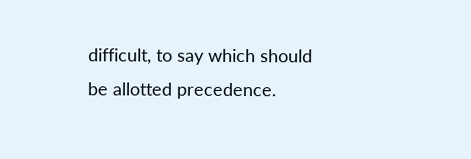difficult, to say which should be allotted precedence.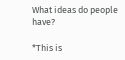What ideas do people have?

*This is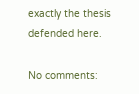exactly the thesis defended here.

No comments: